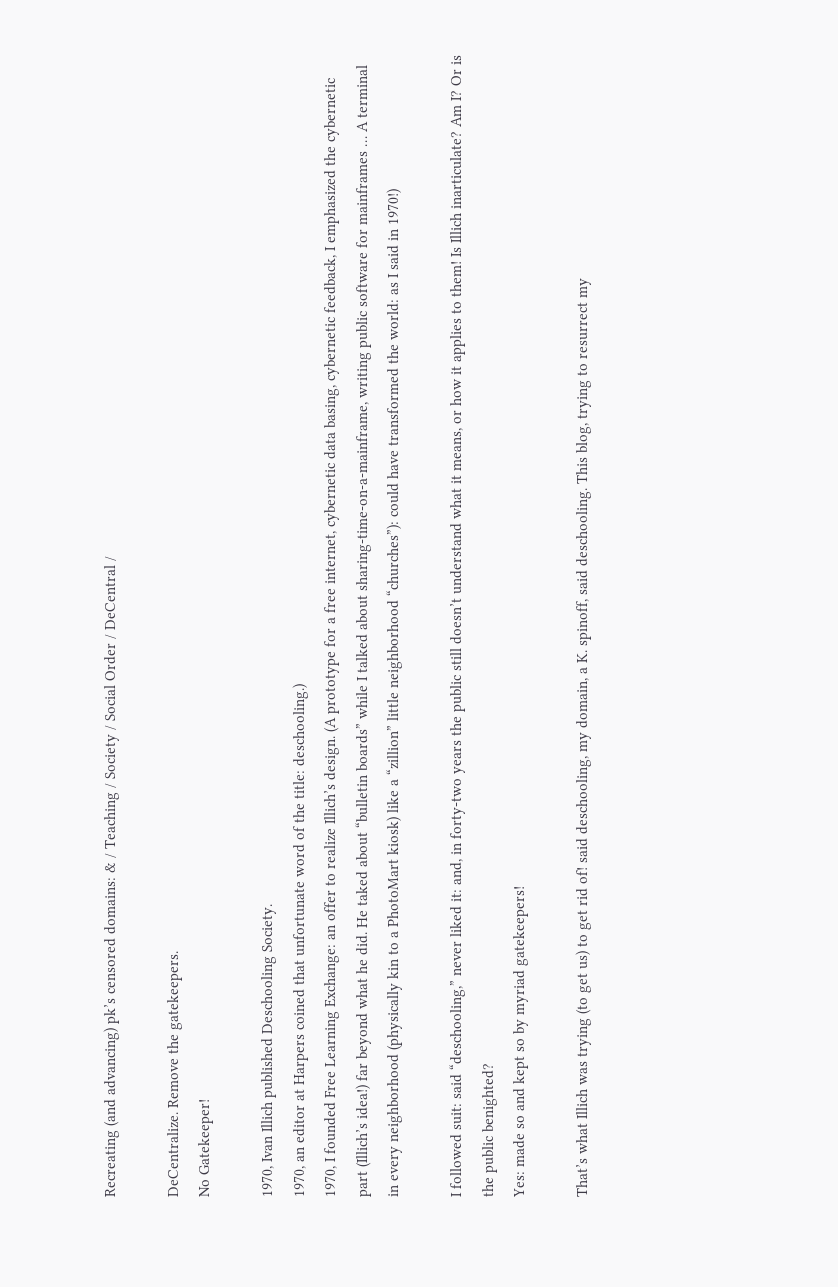Recreating (and advancing) pk’s censored domains: & / Teaching / Society / Social Order / DeCentral /

DeCentralize. Remove the gatekeepers.
No Gatekeeper!

1970, Ivan Illich published Deschooling Society.
1970, an editor at Harpers coined that unfortunate word of the title: deschooling.)
1970, I founded Free Learning Exchange: an offer to realize Illich’s design. (A prototype for a free internet, cybernetic data basing, cybernetic feedback, I emphasized the cybernetic part (Illich’s idea!) far beyond what he did. He taked about “bulletin boards” while I talked about sharing-time-on-a-mainframe, writing public software for mainframes … A terminal in every neighborhood (physically kin to a PhotoMart kiosk) like a “zillion” little neighborhood “churches”): could have transformed the world: as I said in 1970!)

I followed suit: said “deschooling,” never liked it: and, in forty-two years the public still doesn’t understand what it means, or how it applies to them! Is Illich inarticulate? Am I? Or is the public benighted?
Yes: made so and kept so by myriad gatekeepers!

That’s what Illich was trying (to get us) to get rid of! said deschooling, my domain, a K. spinoff, said deschooling. This blog, trying to resurrect my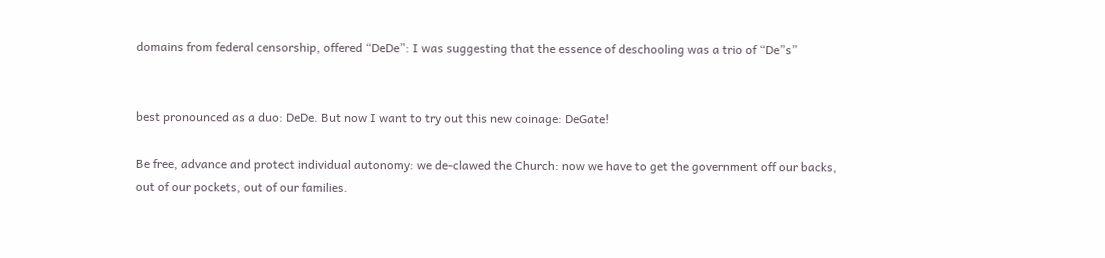domains from federal censorship, offered “DeDe”: I was suggesting that the essence of deschooling was a trio of “De”s”


best pronounced as a duo: DeDe. But now I want to try out this new coinage: DeGate!

Be free, advance and protect individual autonomy: we de-clawed the Church: now we have to get the government off our backs, out of our pockets, out of our families.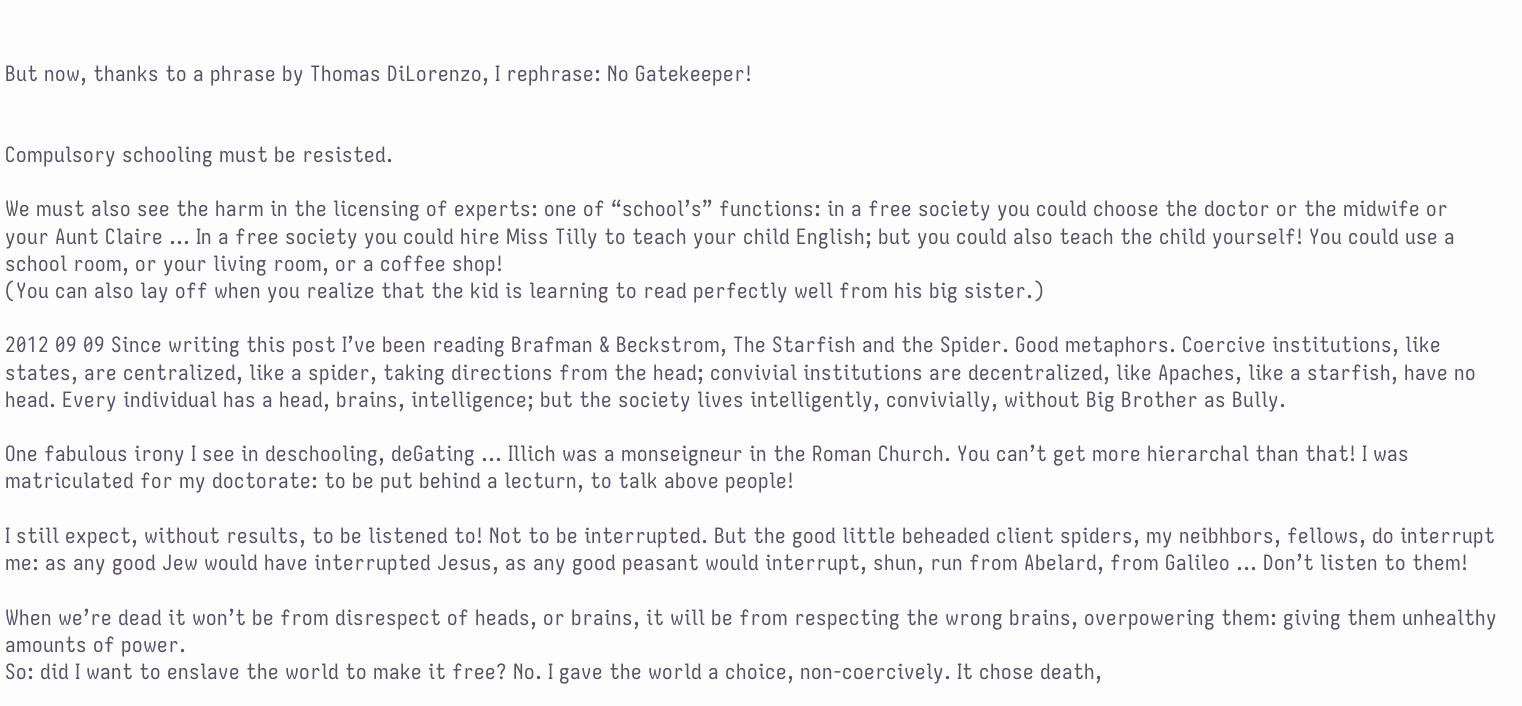But now, thanks to a phrase by Thomas DiLorenzo, I rephrase: No Gatekeeper!


Compulsory schooling must be resisted.

We must also see the harm in the licensing of experts: one of “school’s” functions: in a free society you could choose the doctor or the midwife or your Aunt Claire … In a free society you could hire Miss Tilly to teach your child English; but you could also teach the child yourself! You could use a school room, or your living room, or a coffee shop!
(You can also lay off when you realize that the kid is learning to read perfectly well from his big sister.)

2012 09 09 Since writing this post I’ve been reading Brafman & Beckstrom, The Starfish and the Spider. Good metaphors. Coercive institutions, like states, are centralized, like a spider, taking directions from the head; convivial institutions are decentralized, like Apaches, like a starfish, have no head. Every individual has a head, brains, intelligence; but the society lives intelligently, convivially, without Big Brother as Bully.

One fabulous irony I see in deschooling, deGating … Illich was a monseigneur in the Roman Church. You can’t get more hierarchal than that! I was matriculated for my doctorate: to be put behind a lecturn, to talk above people!

I still expect, without results, to be listened to! Not to be interrupted. But the good little beheaded client spiders, my neibhbors, fellows, do interrupt me: as any good Jew would have interrupted Jesus, as any good peasant would interrupt, shun, run from Abelard, from Galileo … Don’t listen to them!

When we’re dead it won’t be from disrespect of heads, or brains, it will be from respecting the wrong brains, overpowering them: giving them unhealthy amounts of power.
So: did I want to enslave the world to make it free? No. I gave the world a choice, non-coercively. It chose death,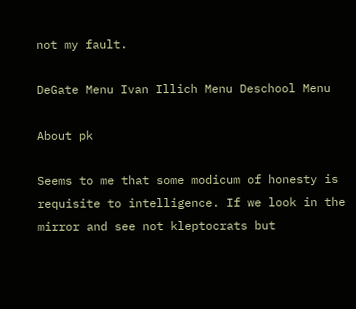not my fault.

DeGate Menu Ivan Illich Menu Deschool Menu

About pk

Seems to me that some modicum of honesty is requisite to intelligence. If we look in the mirror and see not kleptocrats but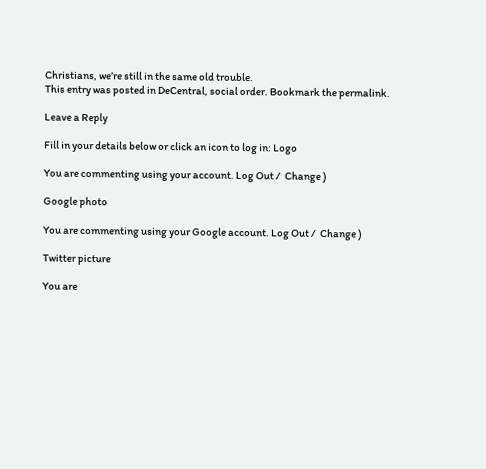Christians, we’re still in the same old trouble.
This entry was posted in DeCentral, social order. Bookmark the permalink.

Leave a Reply

Fill in your details below or click an icon to log in: Logo

You are commenting using your account. Log Out /  Change )

Google photo

You are commenting using your Google account. Log Out /  Change )

Twitter picture

You are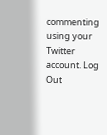commenting using your Twitter account. Log Out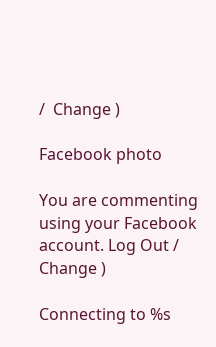/  Change )

Facebook photo

You are commenting using your Facebook account. Log Out /  Change )

Connecting to %s